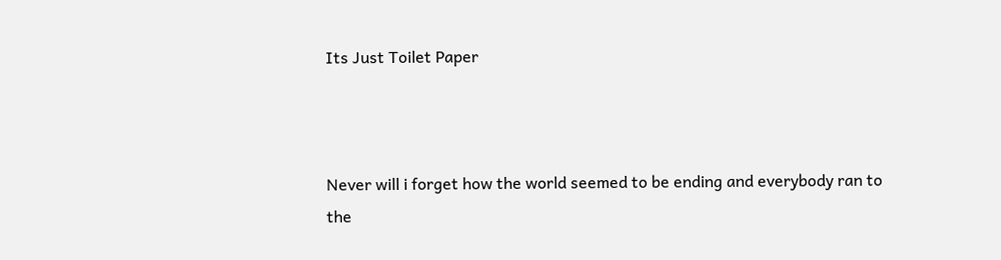Its Just Toilet Paper



Never will i forget how the world seemed to be ending and everybody ran to the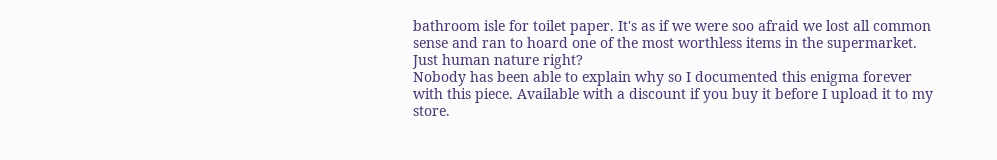bathroom isle for toilet paper. It's as if we were soo afraid we lost all common sense and ran to hoard one of the most worthless items in the supermarket. Just human nature right?
Nobody has been able to explain why so I documented this enigma forever with this piece. Available with a discount if you buy it before I upload it to my store.